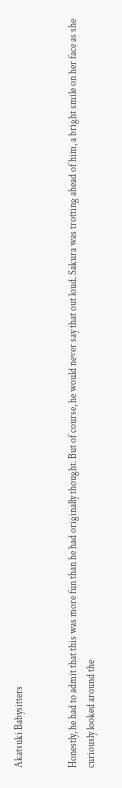Akatsuki Babysitters


Honestly, he had to admit that this was more fun than he had originally thought. But of course, he would never say that out loud. Sakura was trotting ahead of him, a bright smile on her face as she curiously looked around the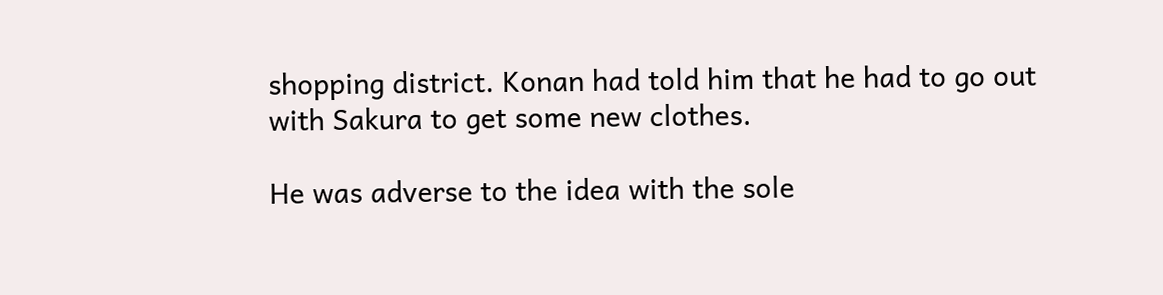shopping district. Konan had told him that he had to go out with Sakura to get some new clothes.

He was adverse to the idea with the sole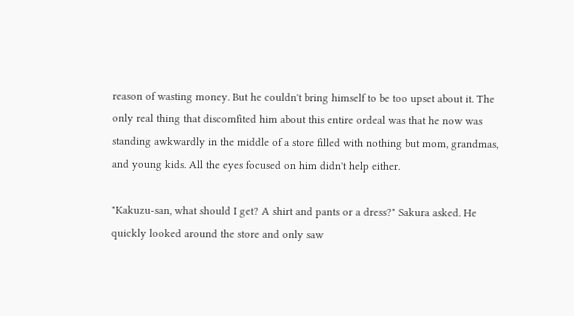reason of wasting money. But he couldn't bring himself to be too upset about it. The only real thing that discomfited him about this entire ordeal was that he now was standing awkwardly in the middle of a store filled with nothing but mom, grandmas, and young kids. All the eyes focused on him didn't help either.

"Kakuzu-san, what should I get? A shirt and pants or a dress?" Sakura asked. He quickly looked around the store and only saw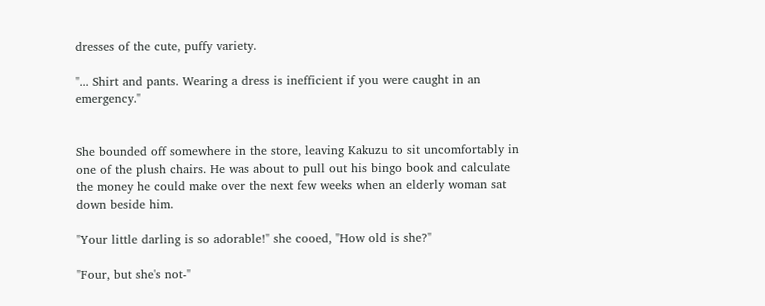dresses of the cute, puffy variety.

"... Shirt and pants. Wearing a dress is inefficient if you were caught in an emergency."


She bounded off somewhere in the store, leaving Kakuzu to sit uncomfortably in one of the plush chairs. He was about to pull out his bingo book and calculate the money he could make over the next few weeks when an elderly woman sat down beside him.

"Your little darling is so adorable!" she cooed, "How old is she?"

"Four, but she's not-"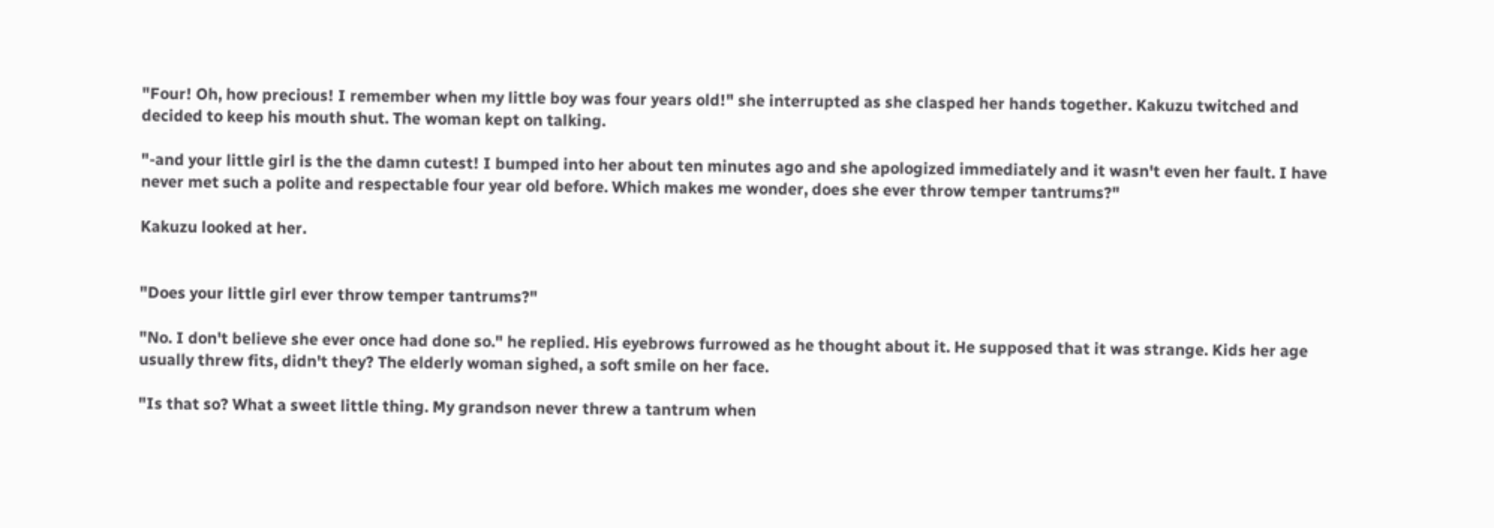"Four! Oh, how precious! I remember when my little boy was four years old!" she interrupted as she clasped her hands together. Kakuzu twitched and decided to keep his mouth shut. The woman kept on talking.

"-and your little girl is the the damn cutest! I bumped into her about ten minutes ago and she apologized immediately and it wasn't even her fault. I have never met such a polite and respectable four year old before. Which makes me wonder, does she ever throw temper tantrums?"

Kakuzu looked at her.


"Does your little girl ever throw temper tantrums?"

"No. I don't believe she ever once had done so." he replied. His eyebrows furrowed as he thought about it. He supposed that it was strange. Kids her age usually threw fits, didn't they? The elderly woman sighed, a soft smile on her face.

"Is that so? What a sweet little thing. My grandson never threw a tantrum when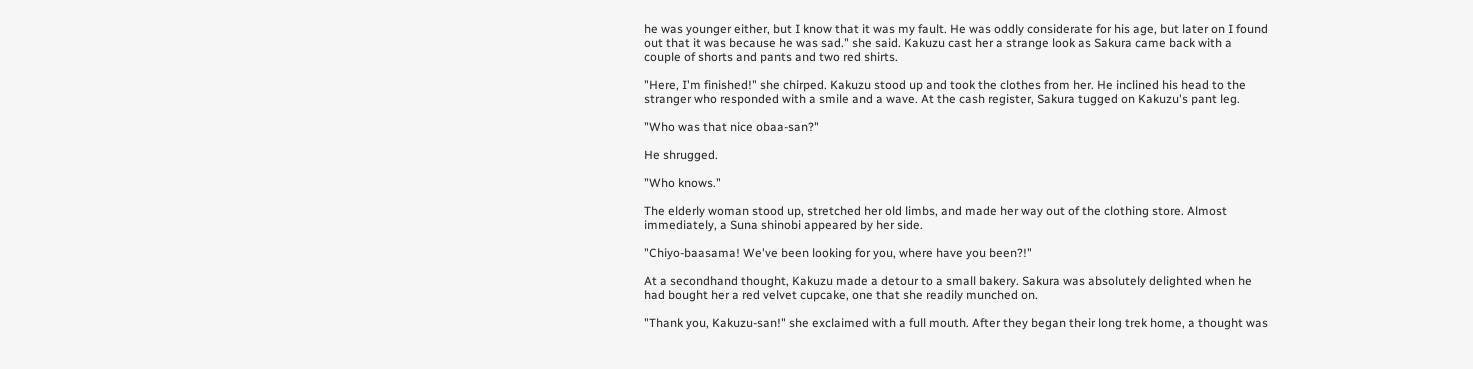he was younger either, but I know that it was my fault. He was oddly considerate for his age, but later on I found out that it was because he was sad." she said. Kakuzu cast her a strange look as Sakura came back with a couple of shorts and pants and two red shirts.

"Here, I'm finished!" she chirped. Kakuzu stood up and took the clothes from her. He inclined his head to the stranger who responded with a smile and a wave. At the cash register, Sakura tugged on Kakuzu's pant leg.

"Who was that nice obaa-san?"

He shrugged.

"Who knows."

The elderly woman stood up, stretched her old limbs, and made her way out of the clothing store. Almost immediately, a Suna shinobi appeared by her side.

"Chiyo-baasama! We've been looking for you, where have you been?!"

At a secondhand thought, Kakuzu made a detour to a small bakery. Sakura was absolutely delighted when he had bought her a red velvet cupcake, one that she readily munched on.

"Thank you, Kakuzu-san!" she exclaimed with a full mouth. After they began their long trek home, a thought was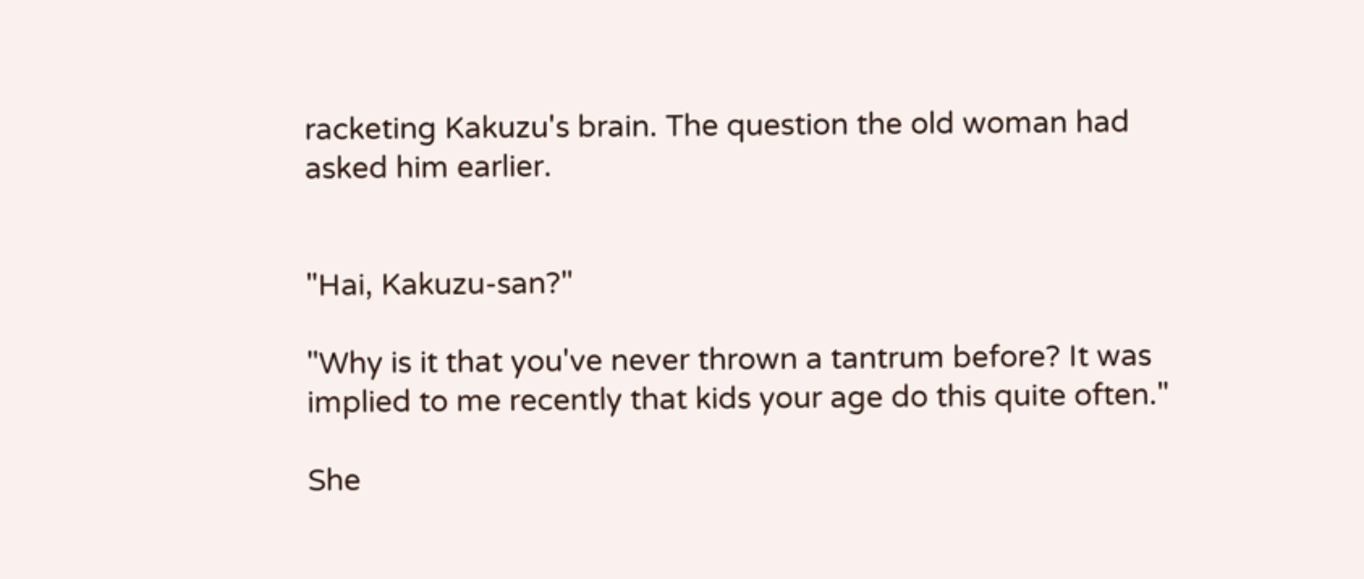racketing Kakuzu's brain. The question the old woman had asked him earlier.


"Hai, Kakuzu-san?"

"Why is it that you've never thrown a tantrum before? It was implied to me recently that kids your age do this quite often."

She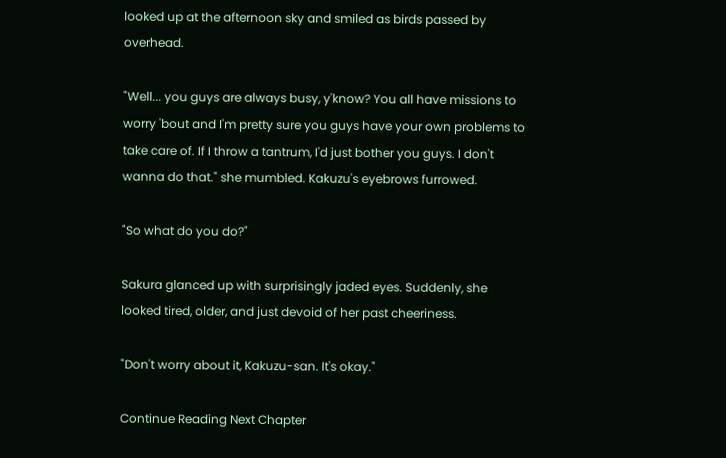looked up at the afternoon sky and smiled as birds passed by overhead.

"Well... you guys are always busy, y'know? You all have missions to worry 'bout and I'm pretty sure you guys have your own problems to take care of. If I throw a tantrum, I'd just bother you guys. I don't wanna do that." she mumbled. Kakuzu's eyebrows furrowed.

"So what do you do?"

Sakura glanced up with surprisingly jaded eyes. Suddenly, she looked tired, older, and just devoid of her past cheeriness.

"Don't worry about it, Kakuzu-san. It's okay."

Continue Reading Next Chapter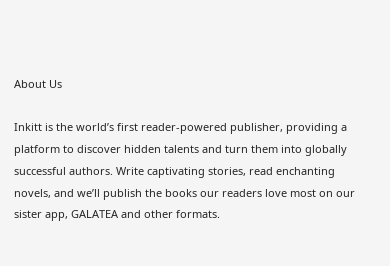About Us

Inkitt is the world’s first reader-powered publisher, providing a platform to discover hidden talents and turn them into globally successful authors. Write captivating stories, read enchanting novels, and we’ll publish the books our readers love most on our sister app, GALATEA and other formats.